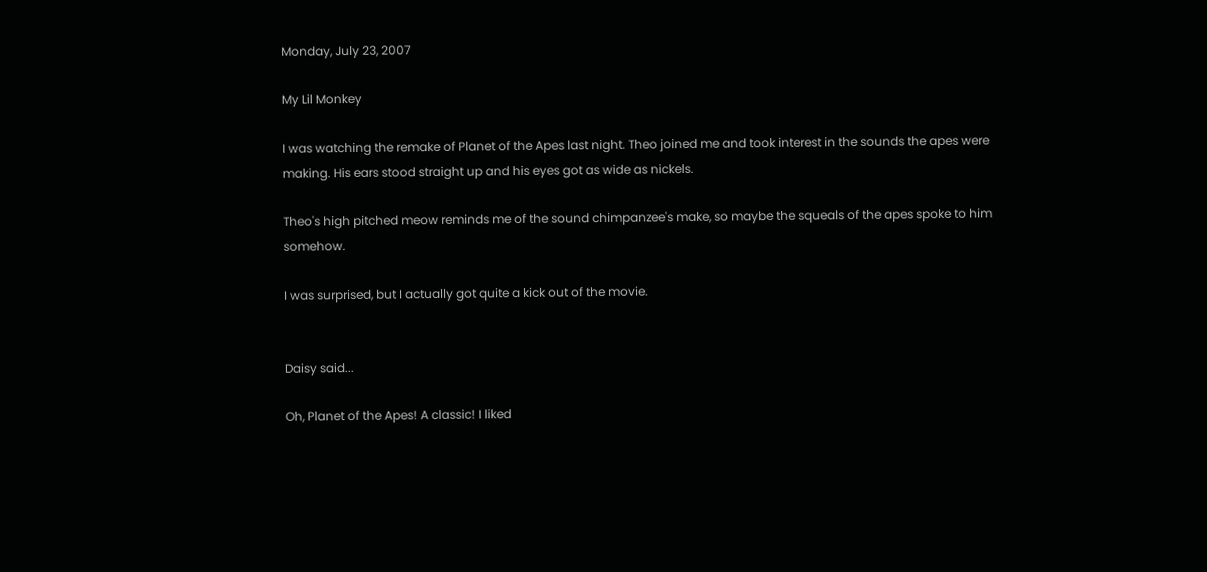Monday, July 23, 2007

My Lil Monkey

I was watching the remake of Planet of the Apes last night. Theo joined me and took interest in the sounds the apes were making. His ears stood straight up and his eyes got as wide as nickels.

Theo's high pitched meow reminds me of the sound chimpanzee's make, so maybe the squeals of the apes spoke to him somehow.

I was surprised, but I actually got quite a kick out of the movie.


Daisy said...

Oh, Planet of the Apes! A classic! I liked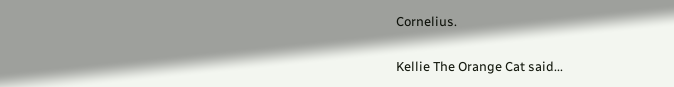Cornelius.

Kellie The Orange Cat said...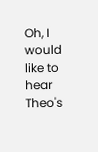Oh, I would like to hear Theo's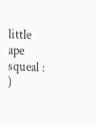little ape squeal : )